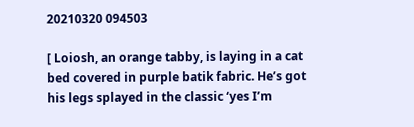20210320 094503

[ Loiosh, an orange tabby, is laying in a cat bed covered in purple batik fabric. He’s got his legs splayed in the classic ‘yes I’m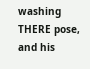washing THERE pose, and his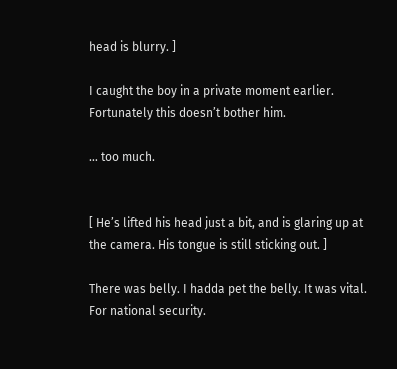head is blurry. ]

I caught the boy in a private moment earlier. Fortunately this doesn’t bother him.

… too much.


[ He’s lifted his head just a bit, and is glaring up at the camera. His tongue is still sticking out. ]

There was belly. I hadda pet the belly. It was vital. For national security.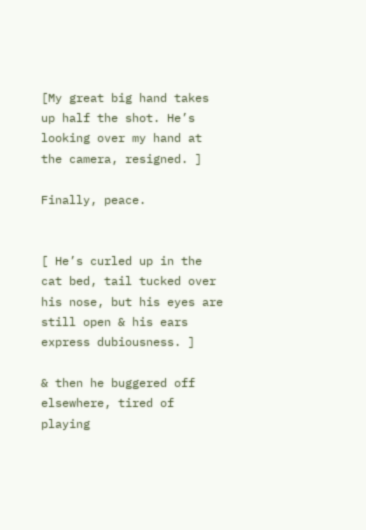[My great big hand takes up half the shot. He’s looking over my hand at the camera, resigned. ]

Finally, peace.


[ He’s curled up in the cat bed, tail tucked over his nose, but his eyes are still open & his ears express dubiousness. ]

& then he buggered off elsewhere, tired of playing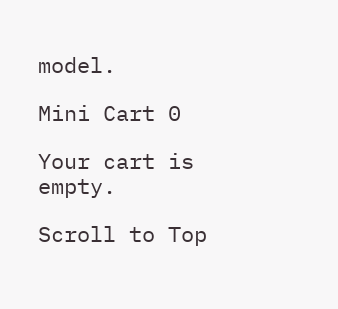model.

Mini Cart 0

Your cart is empty.

Scroll to Top